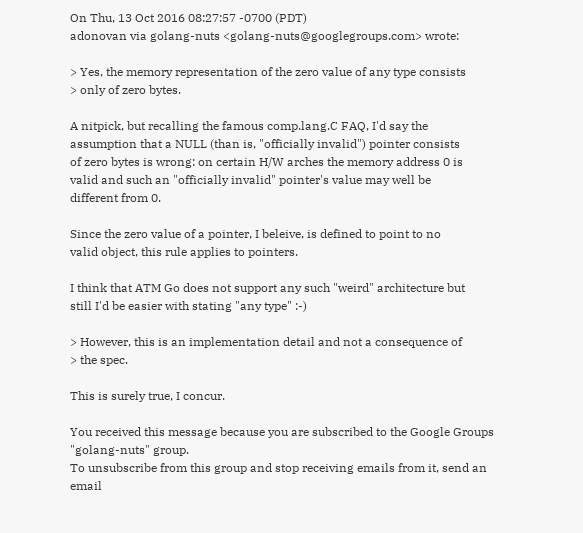On Thu, 13 Oct 2016 08:27:57 -0700 (PDT)
adonovan via golang-nuts <golang-nuts@googlegroups.com> wrote:

> Yes, the memory representation of the zero value of any type consists
> only of zero bytes.

A nitpick, but recalling the famous comp.lang.C FAQ, I'd say the
assumption that a NULL (than is, "officially invalid") pointer consists
of zero bytes is wrong: on certain H/W arches the memory address 0 is
valid and such an "officially invalid" pointer's value may well be
different from 0.

Since the zero value of a pointer, I beleive, is defined to point to no
valid object, this rule applies to pointers.

I think that ATM Go does not support any such "weird" architecture but
still I'd be easier with stating "any type" :-)

> However, this is an implementation detail and not a consequence of
> the spec.

This is surely true, I concur.

You received this message because you are subscribed to the Google Groups
"golang-nuts" group.
To unsubscribe from this group and stop receiving emails from it, send an email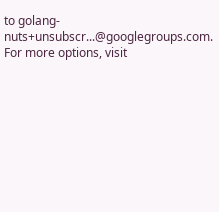to golang-nuts+unsubscr...@googlegroups.com.
For more options, visit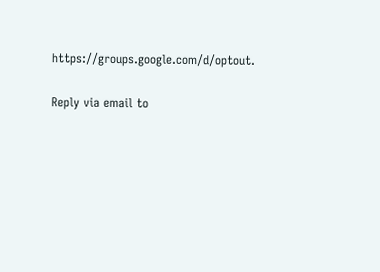https://groups.google.com/d/optout.

Reply via email to